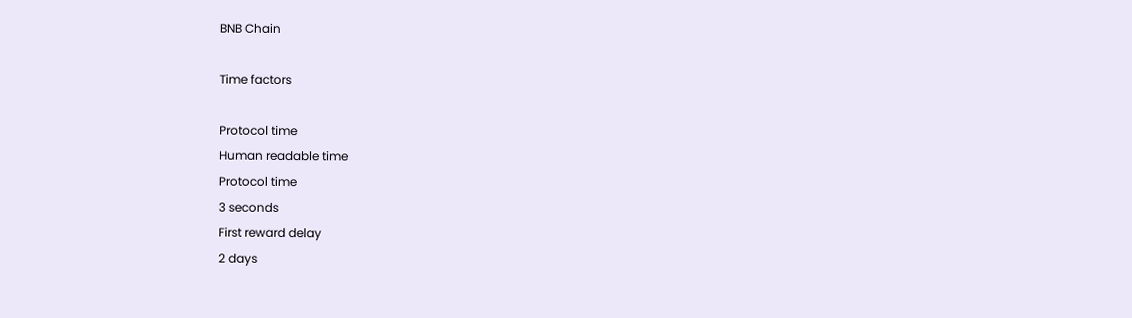BNB Chain

Time factors

Protocol time
Human readable time
Protocol time
3 seconds
First reward delay
2 days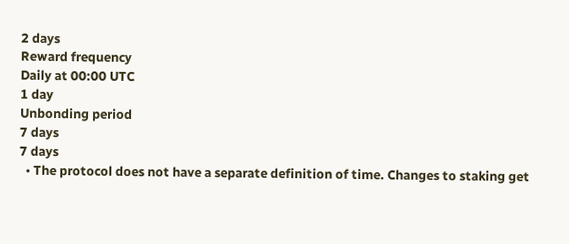2 days
Reward frequency
Daily at 00:00 UTC
1 day
Unbonding period
7 days
7 days
  • The protocol does not have a separate definition of time. Changes to staking get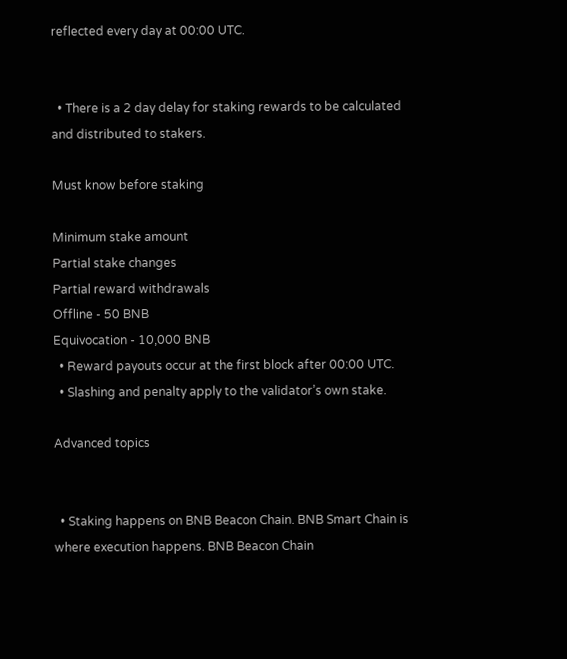reflected every day at 00:00 UTC.


  • There is a 2 day delay for staking rewards to be calculated and distributed to stakers.

Must know before staking

Minimum stake amount
Partial stake changes
Partial reward withdrawals
Offline - 50 BNB
Equivocation - 10,000 BNB
  • Reward payouts occur at the first block after 00:00 UTC.
  • Slashing and penalty apply to the validator’s own stake.

Advanced topics


  • Staking happens on BNB Beacon Chain. BNB Smart Chain is where execution happens. BNB Beacon Chain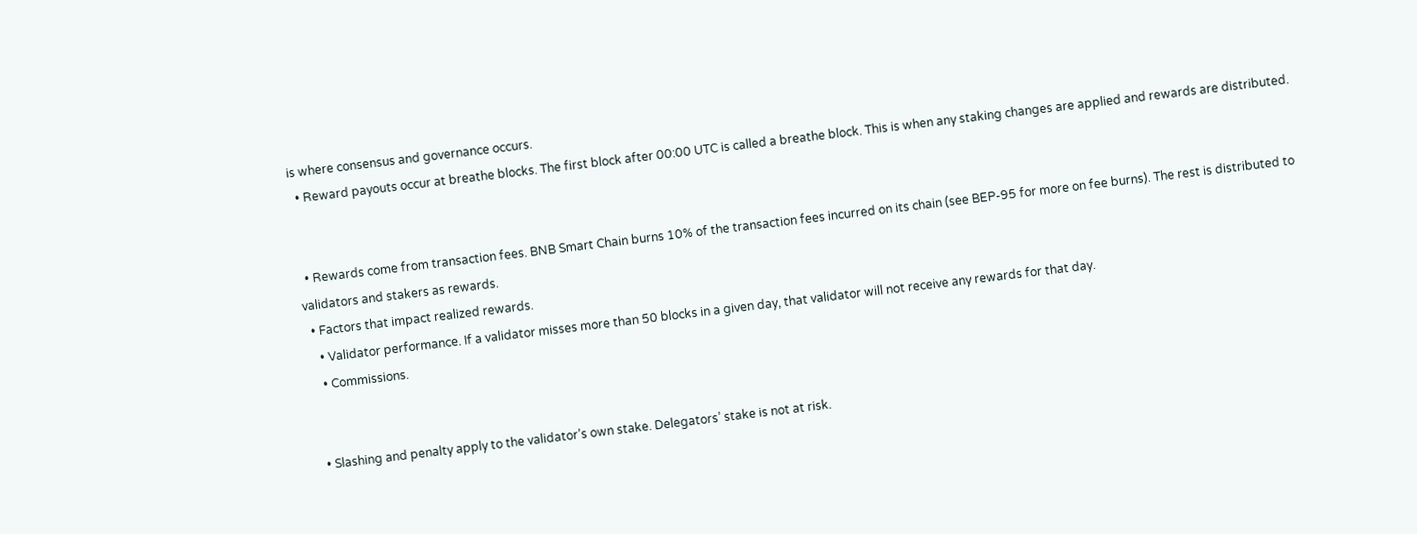is where consensus and governance occurs.
  • Reward payouts occur at breathe blocks. The first block after 00:00 UTC is called a breathe block. This is when any staking changes are applied and rewards are distributed.


  • Rewards come from transaction fees. BNB Smart Chain burns 10% of the transaction fees incurred on its chain (see BEP-95 for more on fee burns). The rest is distributed to validators and stakers as rewards.
  • Factors that impact realized rewards.
    • Validator performance. If a validator misses more than 50 blocks in a given day, that validator will not receive any rewards for that day.
    • Commissions.


  • Slashing and penalty apply to the validator’s own stake. Delegators’ stake is not at risk.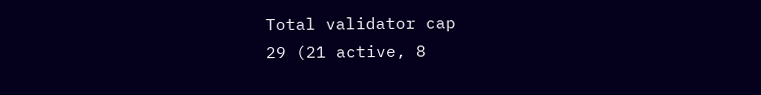Total validator cap
29 (21 active, 8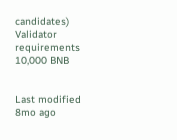candidates)
Validator requirements
10,000 BNB


Last modified 8mo ago